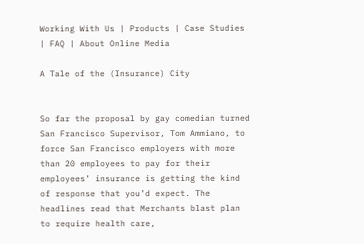Working With Us | Products | Case Studies | FAQ | About Online Media

A Tale of the (Insurance) City


So far the proposal by gay comedian turned San Francisco Supervisor, Tom Ammiano, to force San Francisco employers with more than 20 employees to pay for their employees’ insurance is getting the kind of response that you’d expect. The headlines read that Merchants blast plan to require health care,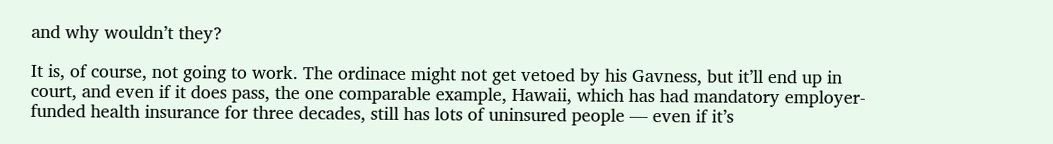and why wouldn’t they?

It is, of course, not going to work. The ordinace might not get vetoed by his Gavness, but it’ll end up in court, and even if it does pass, the one comparable example, Hawaii, which has had mandatory employer-funded health insurance for three decades, still has lots of uninsured people — even if it’s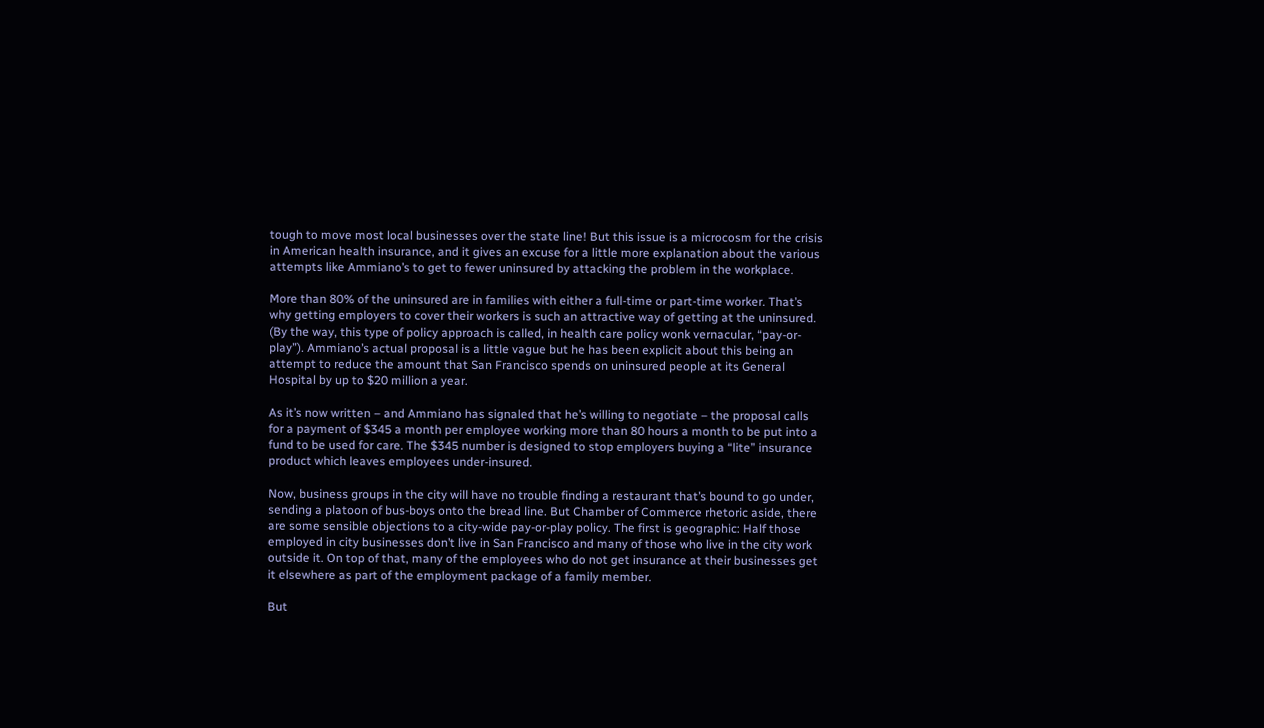tough to move most local businesses over the state line! But this issue is a microcosm for the crisis in American health insurance, and it gives an excuse for a little more explanation about the various attempts like Ammiano’s to get to fewer uninsured by attacking the problem in the workplace.

More than 80% of the uninsured are in families with either a full-time or part-time worker. That’s why getting employers to cover their workers is such an attractive way of getting at the uninsured. (By the way, this type of policy approach is called, in health care policy wonk vernacular, “pay-or-play”). Ammiano’s actual proposal is a little vague but he has been explicit about this being an attempt to reduce the amount that San Francisco spends on uninsured people at its General Hospital by up to $20 million a year.

As it’s now written – and Ammiano has signaled that he’s willing to negotiate – the proposal calls for a payment of $345 a month per employee working more than 80 hours a month to be put into a fund to be used for care. The $345 number is designed to stop employers buying a “lite” insurance product which leaves employees under-insured.

Now, business groups in the city will have no trouble finding a restaurant that’s bound to go under, sending a platoon of bus-boys onto the bread line. But Chamber of Commerce rhetoric aside, there are some sensible objections to a city-wide pay-or-play policy. The first is geographic: Half those employed in city businesses don’t live in San Francisco and many of those who live in the city work outside it. On top of that, many of the employees who do not get insurance at their businesses get it elsewhere as part of the employment package of a family member.

But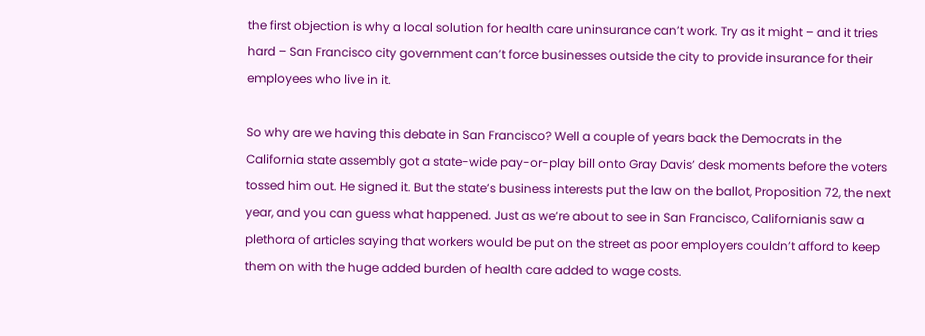the first objection is why a local solution for health care uninsurance can’t work. Try as it might – and it tries hard – San Francisco city government can’t force businesses outside the city to provide insurance for their employees who live in it.

So why are we having this debate in San Francisco? Well a couple of years back the Democrats in the California state assembly got a state-wide pay-or-play bill onto Gray Davis’ desk moments before the voters tossed him out. He signed it. But the state’s business interests put the law on the ballot, Proposition 72, the next year, and you can guess what happened. Just as we’re about to see in San Francisco, Californianis saw a plethora of articles saying that workers would be put on the street as poor employers couldn’t afford to keep them on with the huge added burden of health care added to wage costs.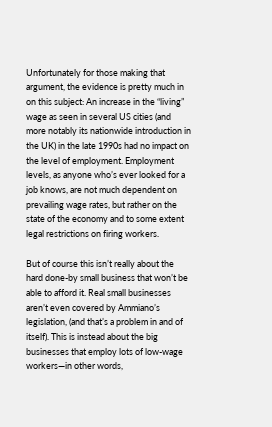Unfortunately for those making that argument, the evidence is pretty much in on this subject: An increase in the “living” wage as seen in several US cities (and more notably its nationwide introduction in the UK) in the late 1990s had no impact on the level of employment. Employment levels, as anyone who’s ever looked for a job knows, are not much dependent on prevailing wage rates, but rather on the state of the economy and to some extent legal restrictions on firing workers.

But of course this isn’t really about the hard done-by small business that won’t be able to afford it. Real small businesses aren’t even covered by Ammiano’s legislation, (and that’s a problem in and of itself). This is instead about the big businesses that employ lots of low-wage workers—in other words,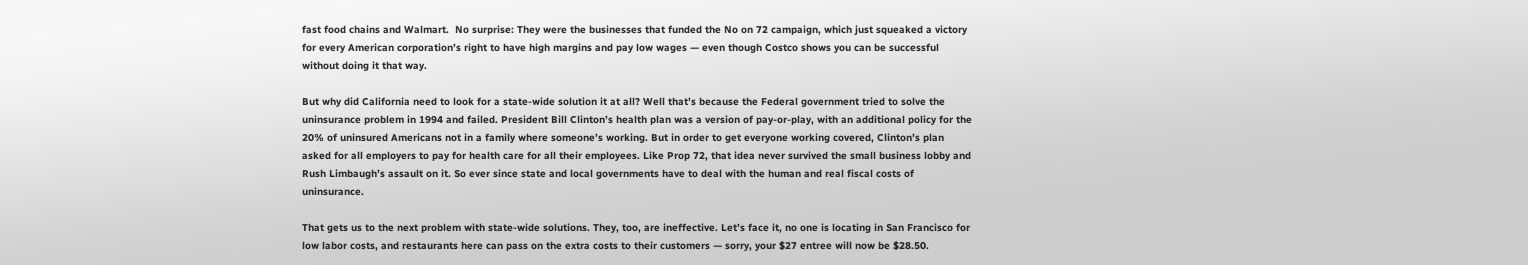fast food chains and Walmart.  No surprise: They were the businesses that funded the No on 72 campaign, which just squeaked a victory for every American corporation’s right to have high margins and pay low wages — even though Costco shows you can be successful without doing it that way.

But why did California need to look for a state-wide solution it at all? Well that’s because the Federal government tried to solve the uninsurance problem in 1994 and failed. President Bill Clinton’s health plan was a version of pay-or-play, with an additional policy for the 20% of uninsured Americans not in a family where someone’s working. But in order to get everyone working covered, Clinton’s plan asked for all employers to pay for health care for all their employees. Like Prop 72, that idea never survived the small business lobby and Rush Limbaugh’s assault on it. So ever since state and local governments have to deal with the human and real fiscal costs of uninsurance.

That gets us to the next problem with state-wide solutions. They, too, are ineffective. Let’s face it, no one is locating in San Francisco for low labor costs, and restaurants here can pass on the extra costs to their customers — sorry, your $27 entree will now be $28.50.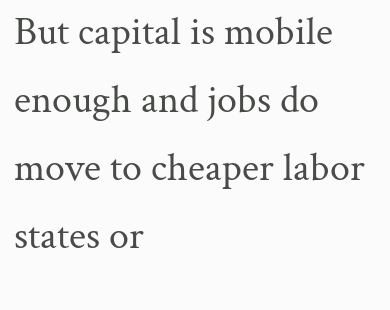But capital is mobile enough and jobs do move to cheaper labor states or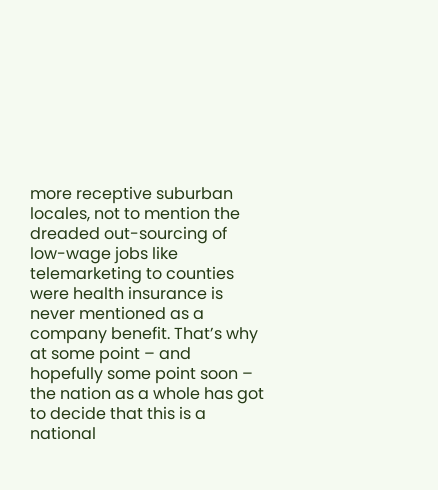more receptive suburban locales, not to mention the dreaded out-sourcing of low-wage jobs like telemarketing to counties were health insurance is never mentioned as a company benefit. That’s why at some point – and hopefully some point soon – the nation as a whole has got to decide that this is a national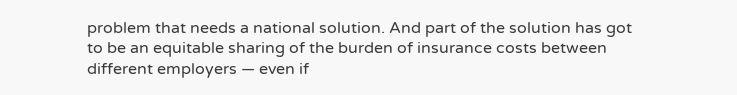problem that needs a national solution. And part of the solution has got to be an equitable sharing of the burden of insurance costs between different employers — even if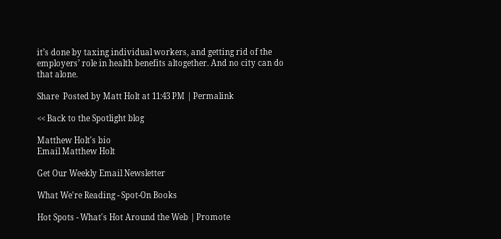it’s done by taxing individual workers, and getting rid of the employers’ role in health benefits altogether. And no city can do that alone.

Share  Posted by Matt Holt at 11:43 PM | Permalink

<< Back to the Spotlight blog

Matthew Holt's bio
Email Matthew Holt

Get Our Weekly Email Newsletter

What We're Reading - Spot-On Books

Hot Spots - What's Hot Around the Web | Promote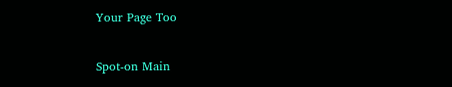Your Page Too

Spot-on Main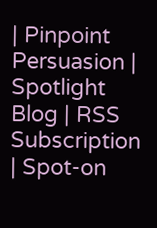| Pinpoint Persuasion | Spotlight Blog | RSS Subscription | Spot-on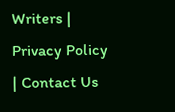Writers | Privacy Policy | Contact Us